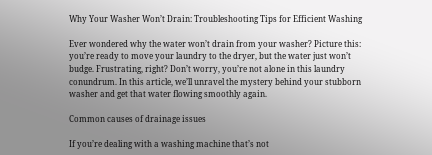Why Your Washer Won’t Drain: Troubleshooting Tips for Efficient Washing

Ever wondered why the water won’t drain from your washer? Picture this: you’re ready to move your laundry to the dryer, but the water just won’t budge. Frustrating, right? Don’t worry, you’re not alone in this laundry conundrum. In this article, we’ll unravel the mystery behind your stubborn washer and get that water flowing smoothly again.

Common causes of drainage issues

If you’re dealing with a washing machine that’s not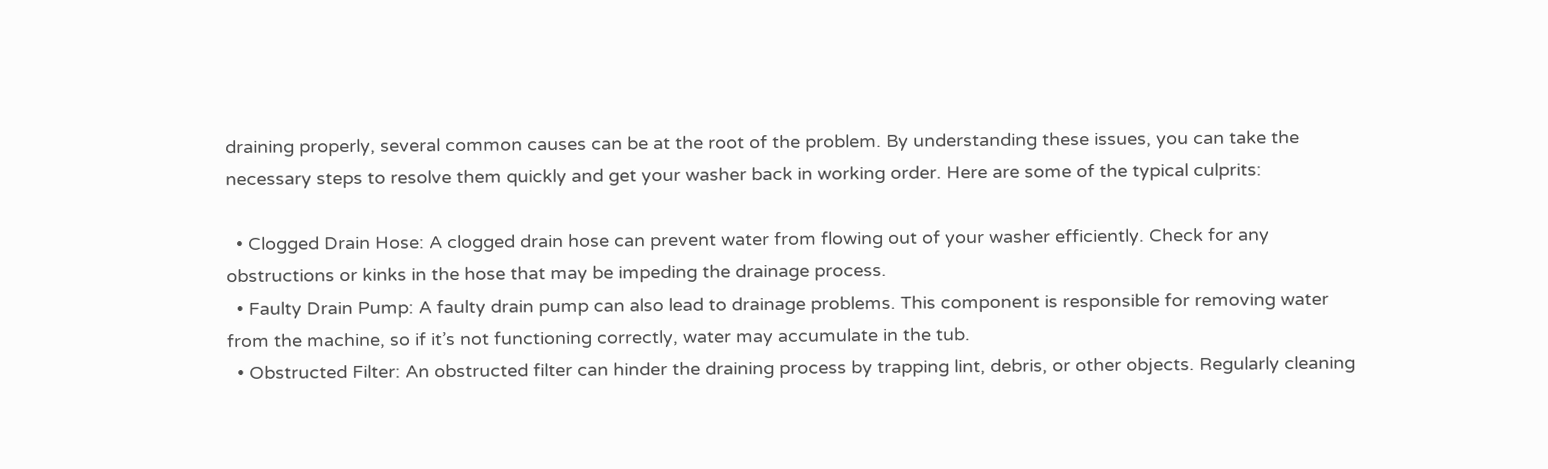draining properly, several common causes can be at the root of the problem. By understanding these issues, you can take the necessary steps to resolve them quickly and get your washer back in working order. Here are some of the typical culprits:

  • Clogged Drain Hose: A clogged drain hose can prevent water from flowing out of your washer efficiently. Check for any obstructions or kinks in the hose that may be impeding the drainage process.
  • Faulty Drain Pump: A faulty drain pump can also lead to drainage problems. This component is responsible for removing water from the machine, so if it’s not functioning correctly, water may accumulate in the tub.
  • Obstructed Filter: An obstructed filter can hinder the draining process by trapping lint, debris, or other objects. Regularly cleaning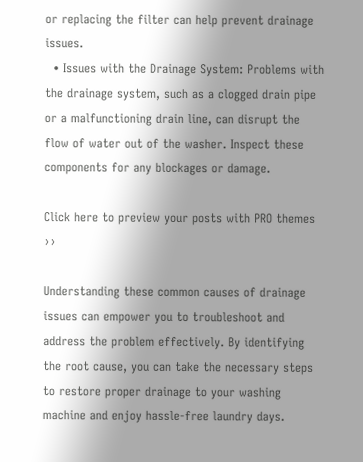or replacing the filter can help prevent drainage issues.
  • Issues with the Drainage System: Problems with the drainage system, such as a clogged drain pipe or a malfunctioning drain line, can disrupt the flow of water out of the washer. Inspect these components for any blockages or damage.

Click here to preview your posts with PRO themes ››

Understanding these common causes of drainage issues can empower you to troubleshoot and address the problem effectively. By identifying the root cause, you can take the necessary steps to restore proper drainage to your washing machine and enjoy hassle-free laundry days.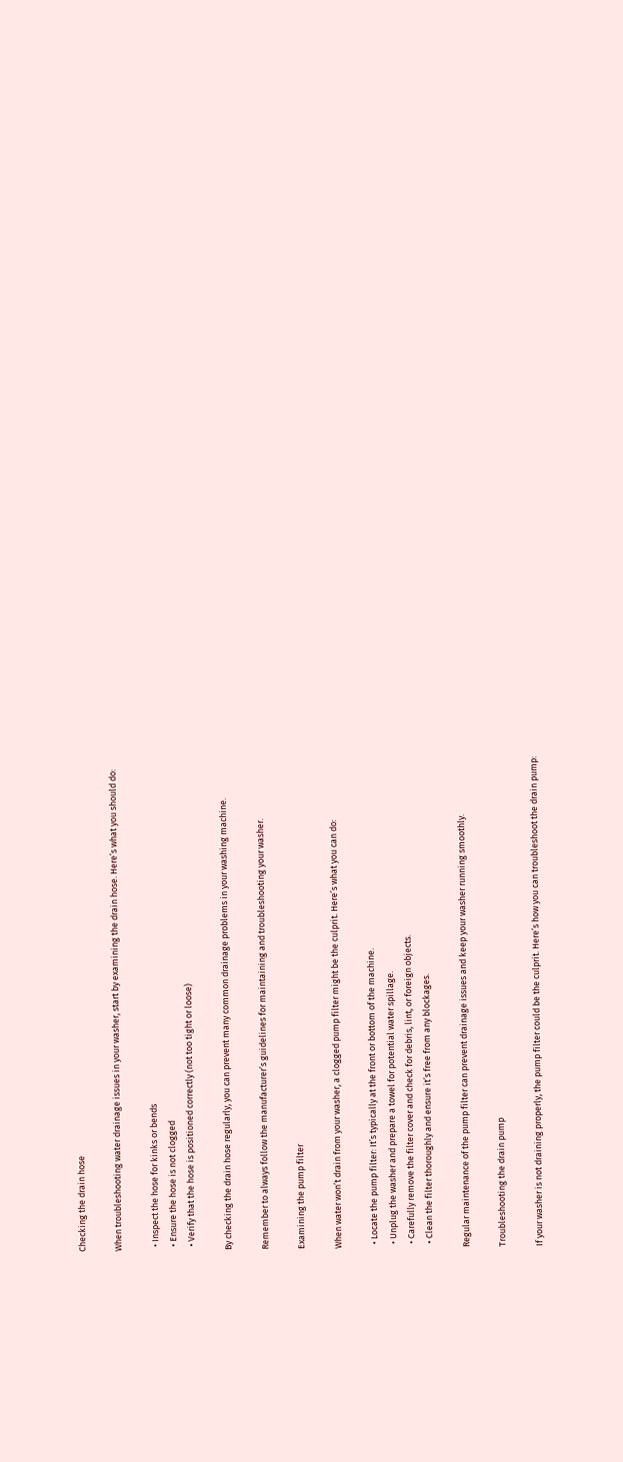Checking the drain hose

When troubleshooting water drainage issues in your washer, start by examining the drain hose. Here’s what you should do:

  • Inspect the hose for kinks or bends
  • Ensure the hose is not clogged
  • Verify that the hose is positioned correctly (not too tight or loose)

By checking the drain hose regularly, you can prevent many common drainage problems in your washing machine.

Remember to always follow the manufacturer’s guidelines for maintaining and troubleshooting your washer.

Examining the pump filter

When water won’t drain from your washer, a clogged pump filter might be the culprit. Here’s what you can do:

  • Locate the pump filter: It’s typically at the front or bottom of the machine.
  • Unplug the washer and prepare a towel for potential water spillage.
  • Carefully remove the filter cover and check for debris, lint, or foreign objects.
  • Clean the filter thoroughly and ensure it’s free from any blockages.

Regular maintenance of the pump filter can prevent drainage issues and keep your washer running smoothly.

Troubleshooting the drain pump

If your washer is not draining properly, the pump filter could be the culprit. Here’s how you can troubleshoot the drain pump: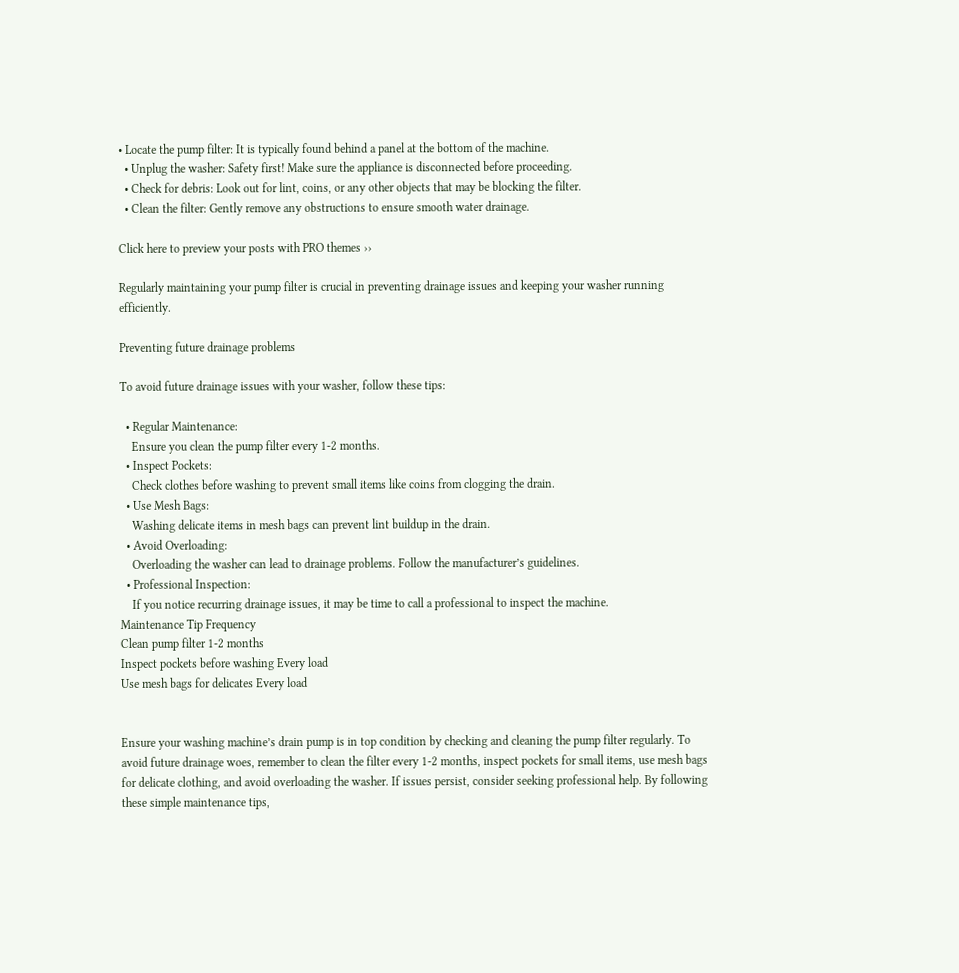• Locate the pump filter: It is typically found behind a panel at the bottom of the machine.
  • Unplug the washer: Safety first! Make sure the appliance is disconnected before proceeding.
  • Check for debris: Look out for lint, coins, or any other objects that may be blocking the filter.
  • Clean the filter: Gently remove any obstructions to ensure smooth water drainage.

Click here to preview your posts with PRO themes ››

Regularly maintaining your pump filter is crucial in preventing drainage issues and keeping your washer running efficiently.

Preventing future drainage problems

To avoid future drainage issues with your washer, follow these tips:

  • Regular Maintenance:
    Ensure you clean the pump filter every 1-2 months.
  • Inspect Pockets:
    Check clothes before washing to prevent small items like coins from clogging the drain.
  • Use Mesh Bags:
    Washing delicate items in mesh bags can prevent lint buildup in the drain.
  • Avoid Overloading:
    Overloading the washer can lead to drainage problems. Follow the manufacturer’s guidelines.
  • Professional Inspection:
    If you notice recurring drainage issues, it may be time to call a professional to inspect the machine.
Maintenance Tip Frequency
Clean pump filter 1-2 months
Inspect pockets before washing Every load
Use mesh bags for delicates Every load


Ensure your washing machine’s drain pump is in top condition by checking and cleaning the pump filter regularly. To avoid future drainage woes, remember to clean the filter every 1-2 months, inspect pockets for small items, use mesh bags for delicate clothing, and avoid overloading the washer. If issues persist, consider seeking professional help. By following these simple maintenance tips,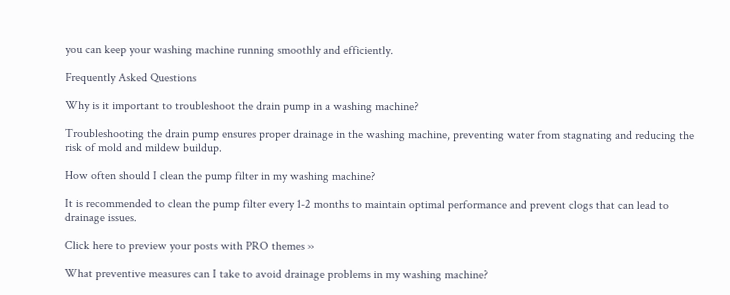you can keep your washing machine running smoothly and efficiently.

Frequently Asked Questions

Why is it important to troubleshoot the drain pump in a washing machine?

Troubleshooting the drain pump ensures proper drainage in the washing machine, preventing water from stagnating and reducing the risk of mold and mildew buildup.

How often should I clean the pump filter in my washing machine?

It is recommended to clean the pump filter every 1-2 months to maintain optimal performance and prevent clogs that can lead to drainage issues.

Click here to preview your posts with PRO themes ››

What preventive measures can I take to avoid drainage problems in my washing machine?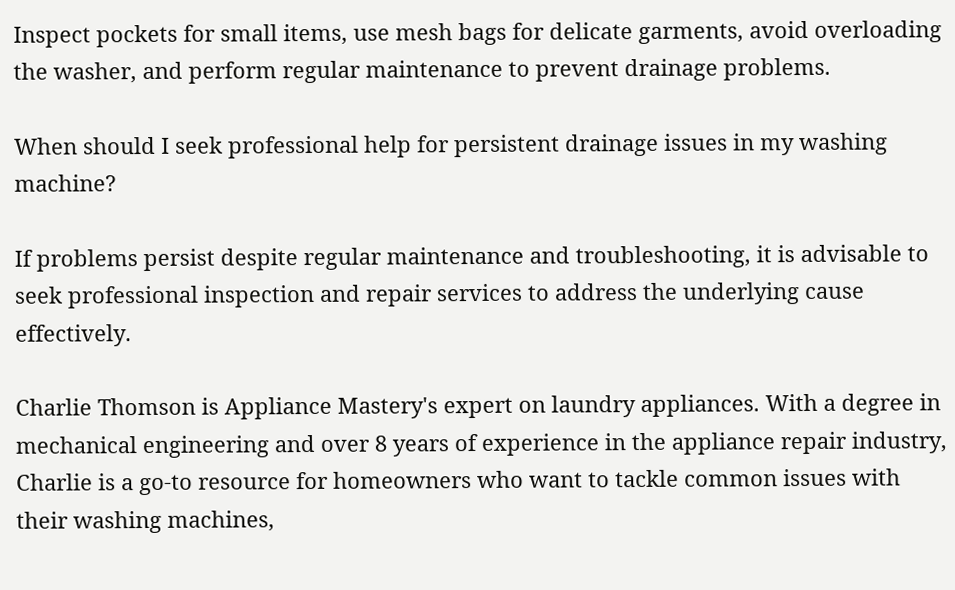Inspect pockets for small items, use mesh bags for delicate garments, avoid overloading the washer, and perform regular maintenance to prevent drainage problems.

When should I seek professional help for persistent drainage issues in my washing machine?

If problems persist despite regular maintenance and troubleshooting, it is advisable to seek professional inspection and repair services to address the underlying cause effectively.

Charlie Thomson is Appliance Mastery's expert on laundry appliances. With a degree in mechanical engineering and over 8 years of experience in the appliance repair industry, Charlie is a go-to resource for homeowners who want to tackle common issues with their washing machines,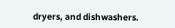dryers, and dishwashers.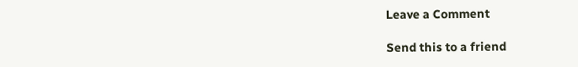Leave a Comment

Send this to a friend